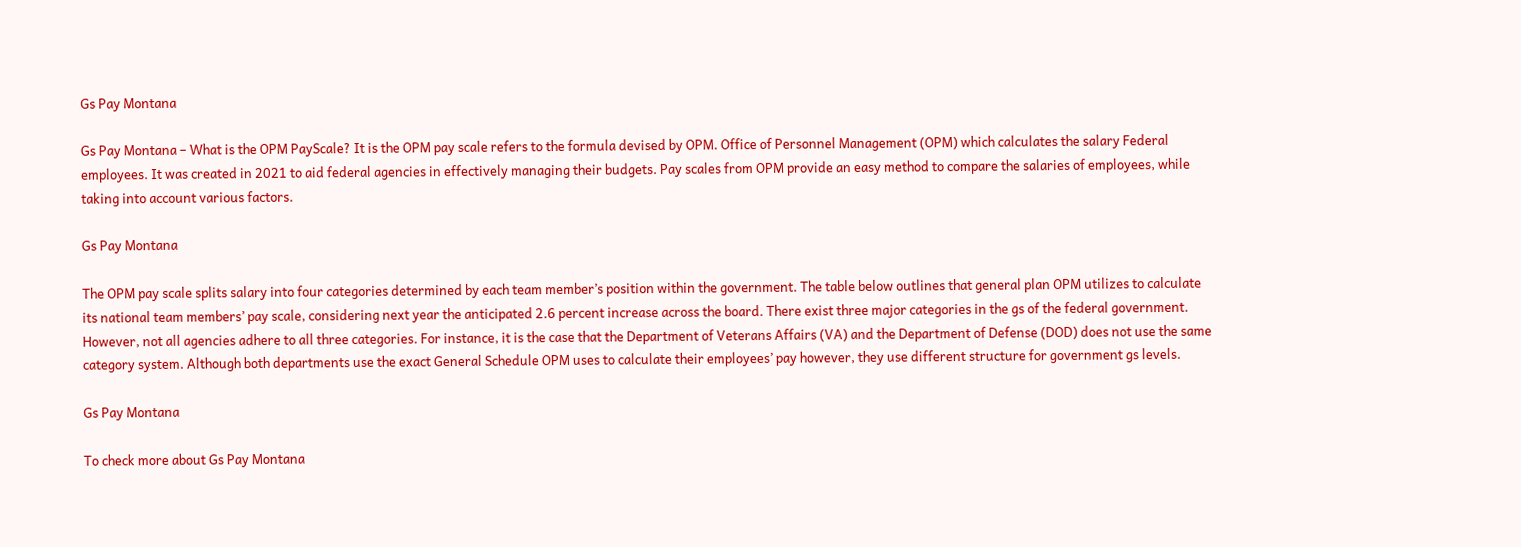Gs Pay Montana

Gs Pay Montana – What is the OPM PayScale? It is the OPM pay scale refers to the formula devised by OPM. Office of Personnel Management (OPM) which calculates the salary Federal employees. It was created in 2021 to aid federal agencies in effectively managing their budgets. Pay scales from OPM provide an easy method to compare the salaries of employees, while taking into account various factors.

Gs Pay Montana

The OPM pay scale splits salary into four categories determined by each team member’s position within the government. The table below outlines that general plan OPM utilizes to calculate its national team members’ pay scale, considering next year the anticipated 2.6 percent increase across the board. There exist three major categories in the gs of the federal government. However, not all agencies adhere to all three categories. For instance, it is the case that the Department of Veterans Affairs (VA) and the Department of Defense (DOD) does not use the same category system. Although both departments use the exact General Schedule OPM uses to calculate their employees’ pay however, they use different structure for government gs levels.

Gs Pay Montana

To check more about Gs Pay Montana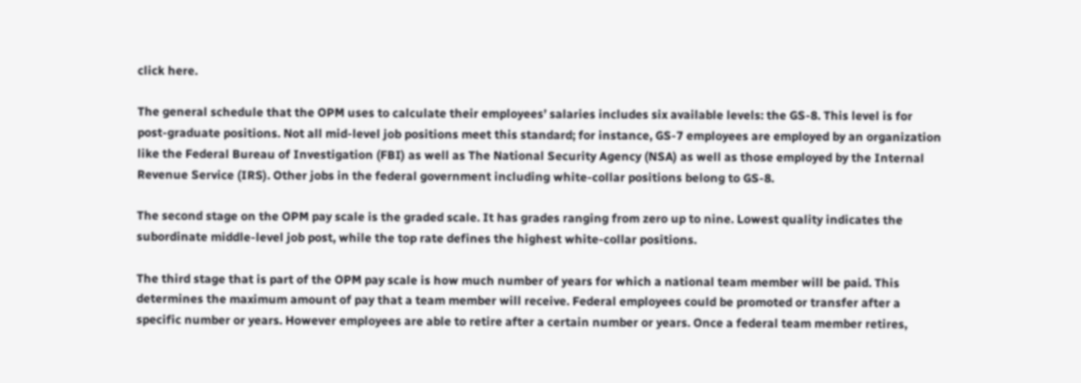click here.

The general schedule that the OPM uses to calculate their employees’ salaries includes six available levels: the GS-8. This level is for post-graduate positions. Not all mid-level job positions meet this standard; for instance, GS-7 employees are employed by an organization like the Federal Bureau of Investigation (FBI) as well as The National Security Agency (NSA) as well as those employed by the Internal Revenue Service (IRS). Other jobs in the federal government including white-collar positions belong to GS-8.

The second stage on the OPM pay scale is the graded scale. It has grades ranging from zero up to nine. Lowest quality indicates the subordinate middle-level job post, while the top rate defines the highest white-collar positions.

The third stage that is part of the OPM pay scale is how much number of years for which a national team member will be paid. This determines the maximum amount of pay that a team member will receive. Federal employees could be promoted or transfer after a specific number or years. However employees are able to retire after a certain number or years. Once a federal team member retires,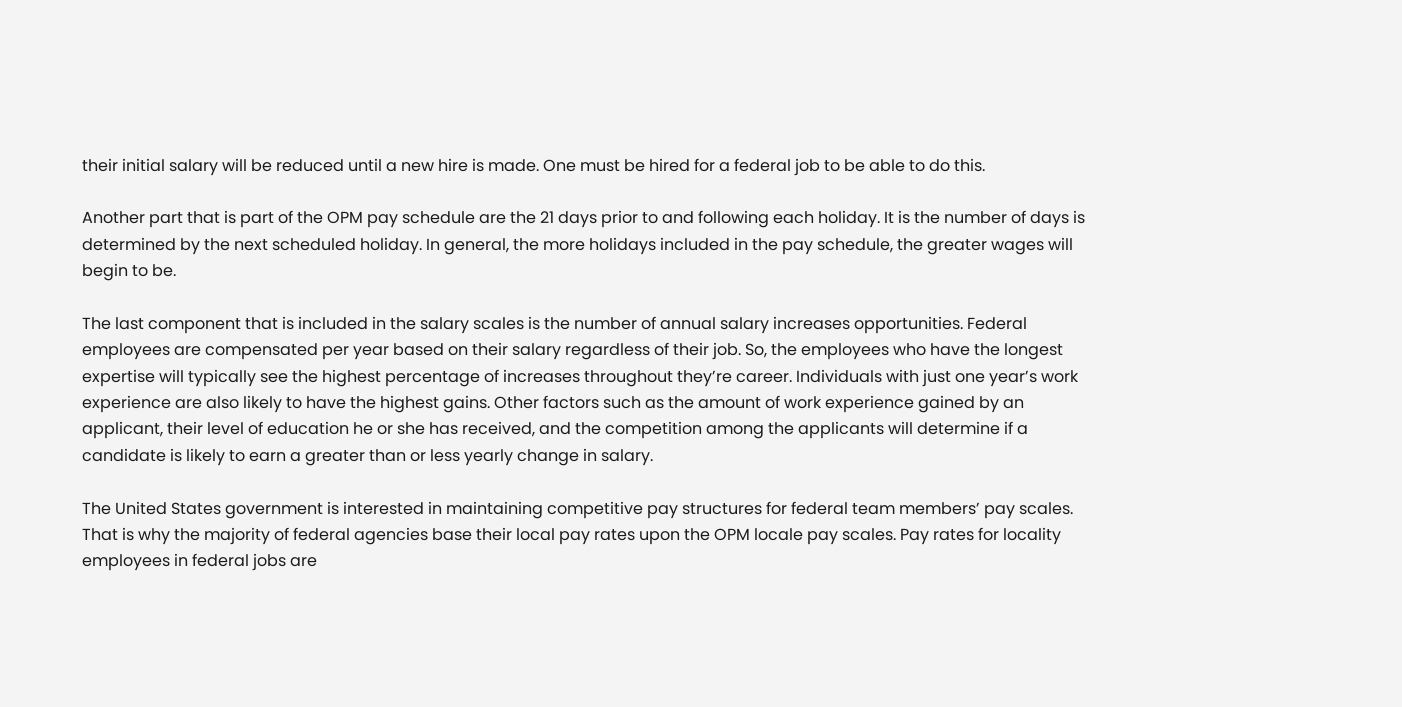their initial salary will be reduced until a new hire is made. One must be hired for a federal job to be able to do this.

Another part that is part of the OPM pay schedule are the 21 days prior to and following each holiday. It is the number of days is determined by the next scheduled holiday. In general, the more holidays included in the pay schedule, the greater wages will begin to be.

The last component that is included in the salary scales is the number of annual salary increases opportunities. Federal employees are compensated per year based on their salary regardless of their job. So, the employees who have the longest expertise will typically see the highest percentage of increases throughout they’re career. Individuals with just one year’s work experience are also likely to have the highest gains. Other factors such as the amount of work experience gained by an applicant, their level of education he or she has received, and the competition among the applicants will determine if a candidate is likely to earn a greater than or less yearly change in salary.

The United States government is interested in maintaining competitive pay structures for federal team members’ pay scales. That is why the majority of federal agencies base their local pay rates upon the OPM locale pay scales. Pay rates for locality employees in federal jobs are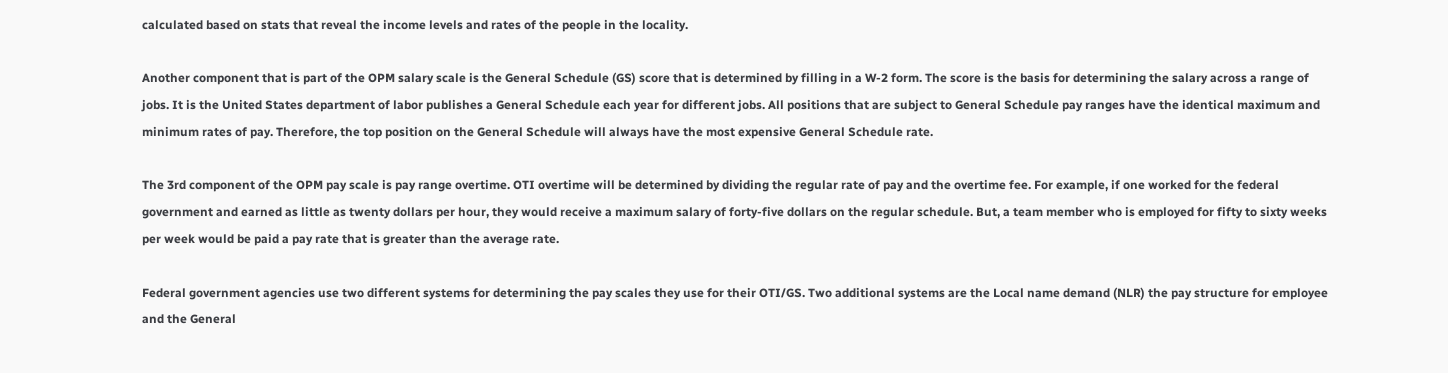calculated based on stats that reveal the income levels and rates of the people in the locality.

Another component that is part of the OPM salary scale is the General Schedule (GS) score that is determined by filling in a W-2 form. The score is the basis for determining the salary across a range of jobs. It is the United States department of labor publishes a General Schedule each year for different jobs. All positions that are subject to General Schedule pay ranges have the identical maximum and minimum rates of pay. Therefore, the top position on the General Schedule will always have the most expensive General Schedule rate.

The 3rd component of the OPM pay scale is pay range overtime. OTI overtime will be determined by dividing the regular rate of pay and the overtime fee. For example, if one worked for the federal government and earned as little as twenty dollars per hour, they would receive a maximum salary of forty-five dollars on the regular schedule. But, a team member who is employed for fifty to sixty weeks per week would be paid a pay rate that is greater than the average rate.

Federal government agencies use two different systems for determining the pay scales they use for their OTI/GS. Two additional systems are the Local name demand (NLR) the pay structure for employee and the General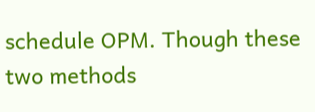schedule OPM. Though these two methods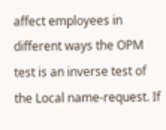affect employees in different ways the OPM test is an inverse test of the Local name-request. If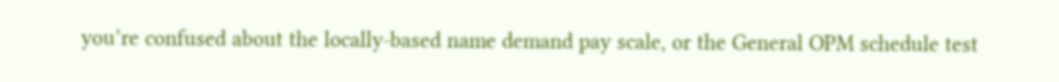you’re confused about the locally-based name demand pay scale, or the General OPM schedule test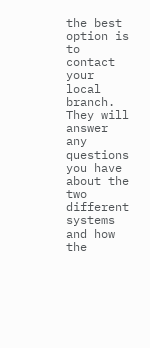the best option is to contact your local branch. They will answer any questions you have about the two different systems and how the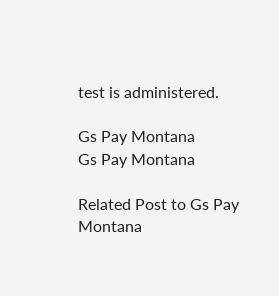test is administered.

Gs Pay Montana
Gs Pay Montana

Related Post to Gs Pay Montana